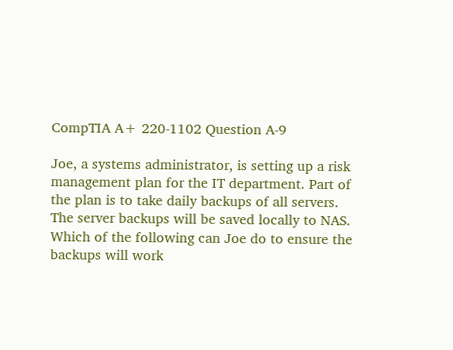CompTIA A+ 220-1102 Question A-9

Joe, a systems administrator, is setting up a risk management plan for the IT department. Part of the plan is to take daily backups of all servers. The server backups will be saved locally to NAS. Which of the following can Joe do to ensure the backups will work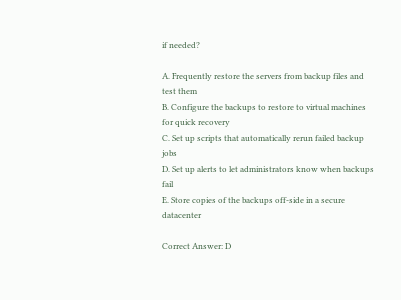if needed?

A. Frequently restore the servers from backup files and test them
B. Configure the backups to restore to virtual machines for quick recovery
C. Set up scripts that automatically rerun failed backup jobs
D. Set up alerts to let administrators know when backups fail
E. Store copies of the backups off-side in a secure datacenter

Correct Answer: D